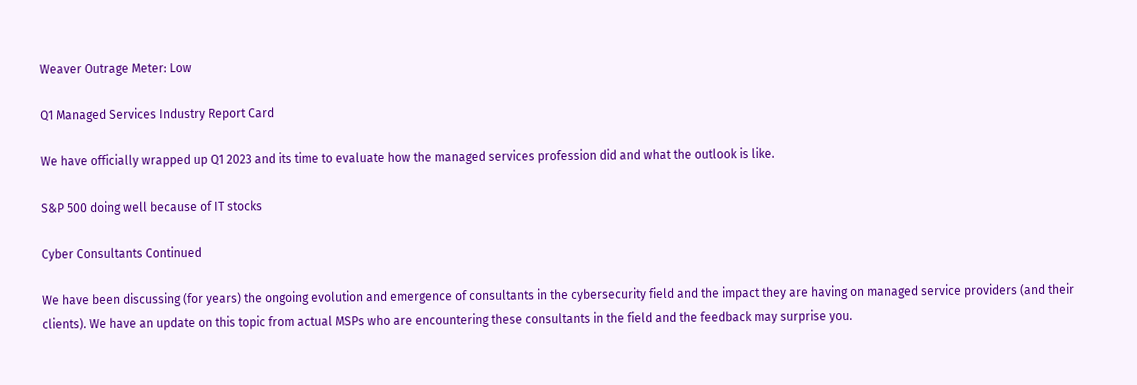Weaver Outrage Meter: Low

Q1 Managed Services Industry Report Card

We have officially wrapped up Q1 2023 and its time to evaluate how the managed services profession did and what the outlook is like.

S&P 500 doing well because of IT stocks

Cyber Consultants Continued

We have been discussing (for years) the ongoing evolution and emergence of consultants in the cybersecurity field and the impact they are having on managed service providers (and their clients). We have an update on this topic from actual MSPs who are encountering these consultants in the field and the feedback may surprise you.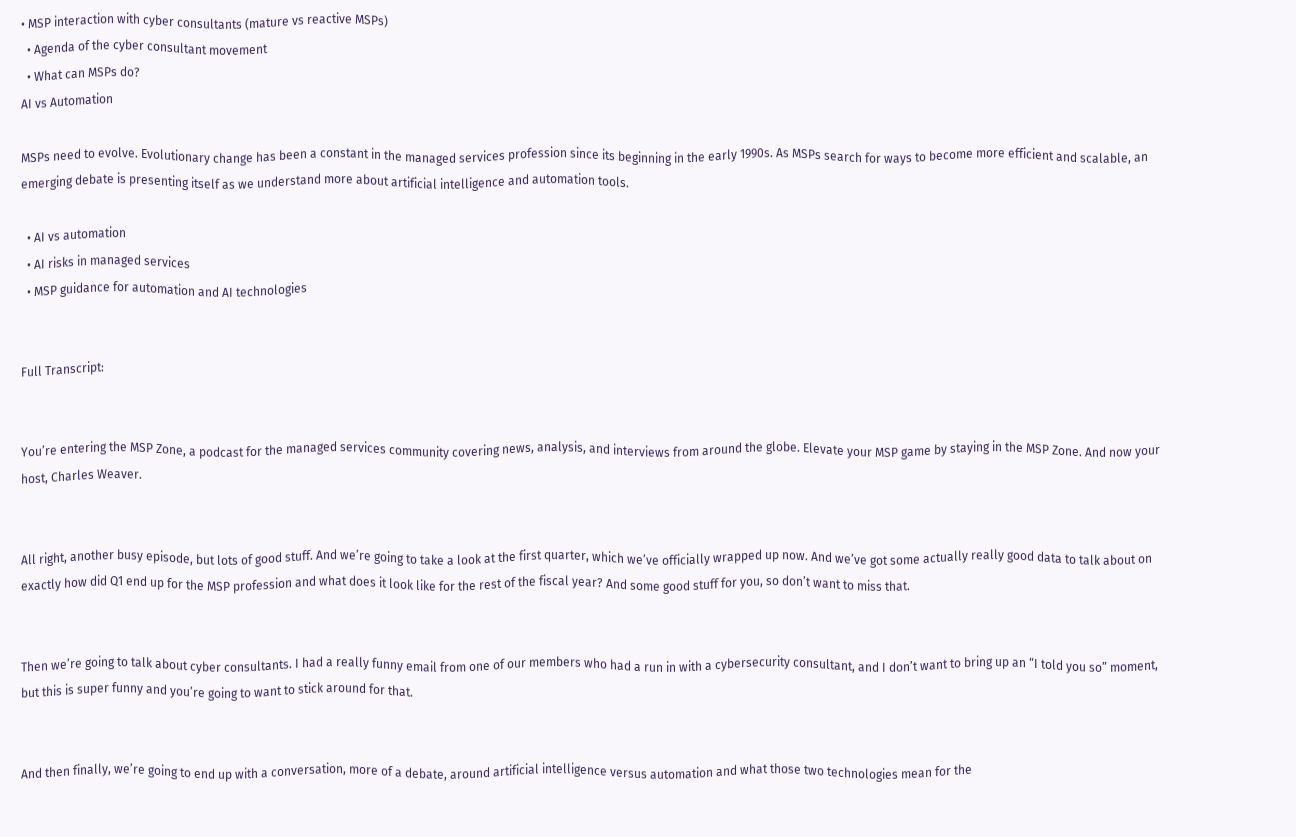• MSP interaction with cyber consultants (mature vs reactive MSPs)
  • Agenda of the cyber consultant movement
  • What can MSPs do?
AI vs Automation

MSPs need to evolve. Evolutionary change has been a constant in the managed services profession since its beginning in the early 1990s. As MSPs search for ways to become more efficient and scalable, an emerging debate is presenting itself as we understand more about artificial intelligence and automation tools.

  • AI vs automation
  • AI risks in managed services
  • MSP guidance for automation and AI technologies


Full Transcript:


You’re entering the MSP Zone, a podcast for the managed services community covering news, analysis, and interviews from around the globe. Elevate your MSP game by staying in the MSP Zone. And now your host, Charles Weaver.


All right, another busy episode, but lots of good stuff. And we’re going to take a look at the first quarter, which we’ve officially wrapped up now. And we’ve got some actually really good data to talk about on exactly how did Q1 end up for the MSP profession and what does it look like for the rest of the fiscal year? And some good stuff for you, so don’t want to miss that.


Then we’re going to talk about cyber consultants. I had a really funny email from one of our members who had a run in with a cybersecurity consultant, and I don’t want to bring up an “I told you so” moment, but this is super funny and you’re going to want to stick around for that.


And then finally, we’re going to end up with a conversation, more of a debate, around artificial intelligence versus automation and what those two technologies mean for the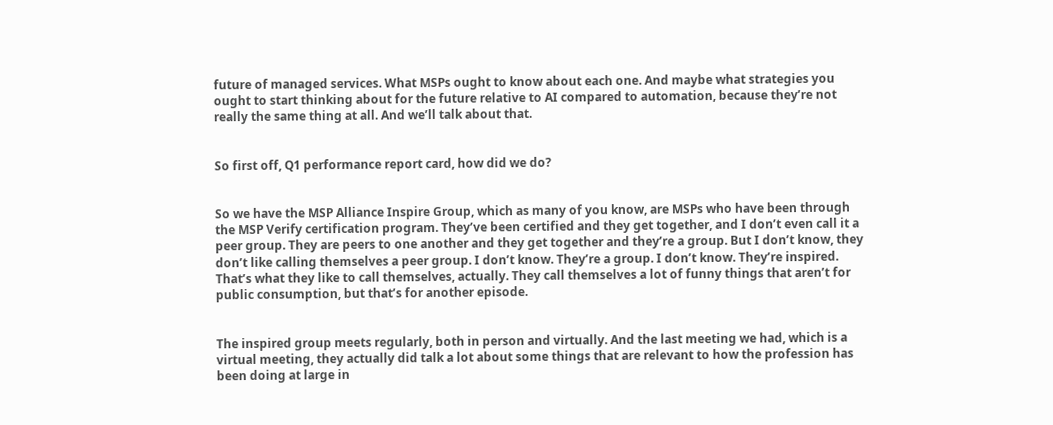future of managed services. What MSPs ought to know about each one. And maybe what strategies you ought to start thinking about for the future relative to AI compared to automation, because they’re not really the same thing at all. And we’ll talk about that.


So first off, Q1 performance report card, how did we do?


So we have the MSP Alliance Inspire Group, which as many of you know, are MSPs who have been through the MSP Verify certification program. They’ve been certified and they get together, and I don’t even call it a peer group. They are peers to one another and they get together and they’re a group. But I don’t know, they don’t like calling themselves a peer group. I don’t know. They’re a group. I don’t know. They’re inspired. That’s what they like to call themselves, actually. They call themselves a lot of funny things that aren’t for public consumption, but that’s for another episode.


The inspired group meets regularly, both in person and virtually. And the last meeting we had, which is a virtual meeting, they actually did talk a lot about some things that are relevant to how the profession has been doing at large in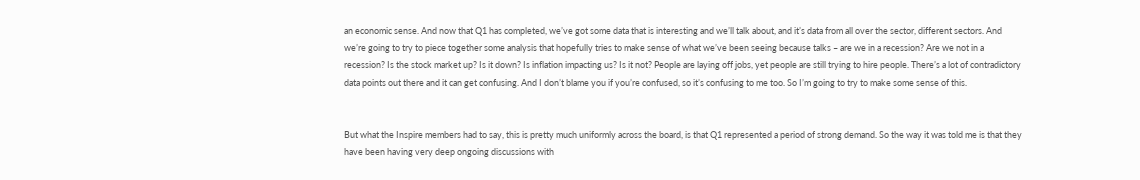an economic sense. And now that Q1 has completed, we’ve got some data that is interesting and we’ll talk about, and it’s data from all over the sector, different sectors. And we’re going to try to piece together some analysis that hopefully tries to make sense of what we’ve been seeing because talks – are we in a recession? Are we not in a recession? Is the stock market up? Is it down? Is inflation impacting us? Is it not? People are laying off jobs, yet people are still trying to hire people. There’s a lot of contradictory data points out there and it can get confusing. And I don’t blame you if you’re confused, so it’s confusing to me too. So I’m going to try to make some sense of this.


But what the Inspire members had to say, this is pretty much uniformly across the board, is that Q1 represented a period of strong demand. So the way it was told me is that they have been having very deep ongoing discussions with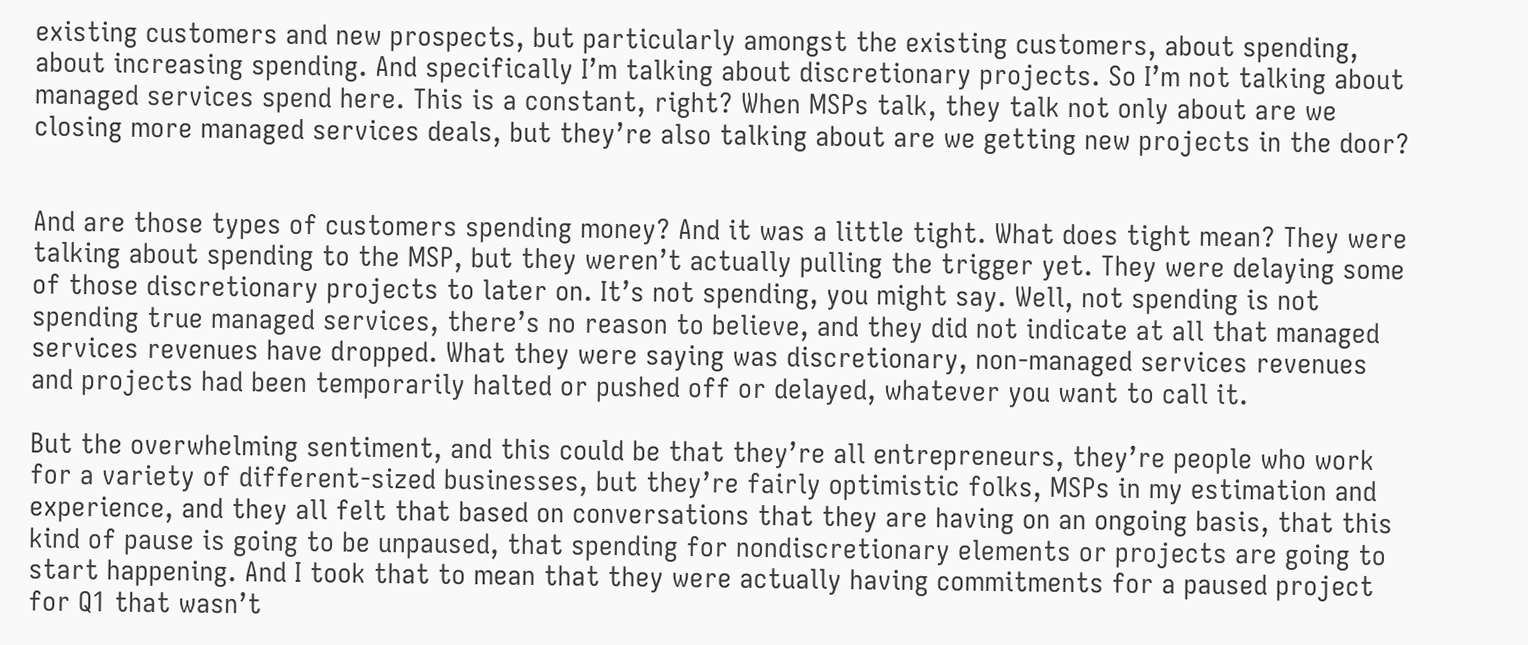existing customers and new prospects, but particularly amongst the existing customers, about spending, about increasing spending. And specifically I’m talking about discretionary projects. So I’m not talking about managed services spend here. This is a constant, right? When MSPs talk, they talk not only about are we closing more managed services deals, but they’re also talking about are we getting new projects in the door?


And are those types of customers spending money? And it was a little tight. What does tight mean? They were talking about spending to the MSP, but they weren’t actually pulling the trigger yet. They were delaying some of those discretionary projects to later on. It’s not spending, you might say. Well, not spending is not spending true managed services, there’s no reason to believe, and they did not indicate at all that managed services revenues have dropped. What they were saying was discretionary, non-managed services revenues and projects had been temporarily halted or pushed off or delayed, whatever you want to call it.

But the overwhelming sentiment, and this could be that they’re all entrepreneurs, they’re people who work for a variety of different-sized businesses, but they’re fairly optimistic folks, MSPs in my estimation and experience, and they all felt that based on conversations that they are having on an ongoing basis, that this kind of pause is going to be unpaused, that spending for nondiscretionary elements or projects are going to start happening. And I took that to mean that they were actually having commitments for a paused project for Q1 that wasn’t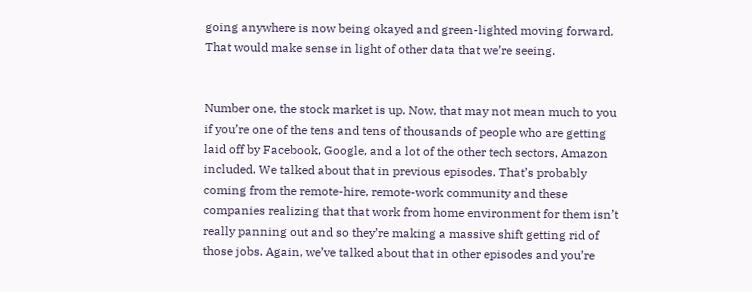going anywhere is now being okayed and green-lighted moving forward. That would make sense in light of other data that we’re seeing.


Number one, the stock market is up. Now, that may not mean much to you if you’re one of the tens and tens of thousands of people who are getting laid off by Facebook, Google, and a lot of the other tech sectors, Amazon included. We talked about that in previous episodes. That’s probably coming from the remote-hire, remote-work community and these companies realizing that that work from home environment for them isn’t really panning out and so they’re making a massive shift getting rid of those jobs. Again, we’ve talked about that in other episodes and you’re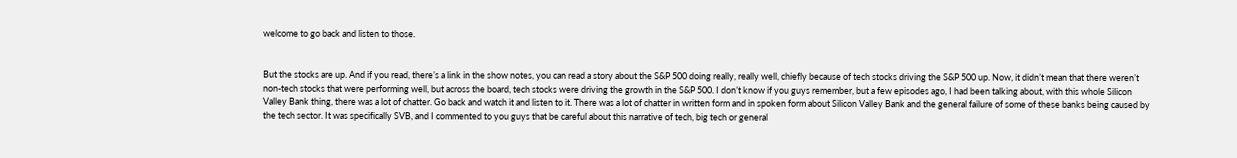welcome to go back and listen to those.


But the stocks are up. And if you read, there’s a link in the show notes, you can read a story about the S&P 500 doing really, really well, chiefly because of tech stocks driving the S&P 500 up. Now, it didn’t mean that there weren’t non-tech stocks that were performing well, but across the board, tech stocks were driving the growth in the S&P 500. I don’t know if you guys remember, but a few episodes ago, I had been talking about, with this whole Silicon Valley Bank thing, there was a lot of chatter. Go back and watch it and listen to it. There was a lot of chatter in written form and in spoken form about Silicon Valley Bank and the general failure of some of these banks being caused by the tech sector. It was specifically SVB, and I commented to you guys that be careful about this narrative of tech, big tech or general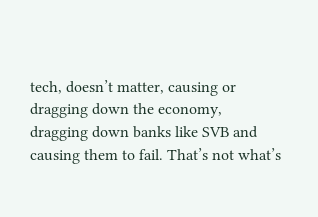tech, doesn’t matter, causing or dragging down the economy, dragging down banks like SVB and causing them to fail. That’s not what’s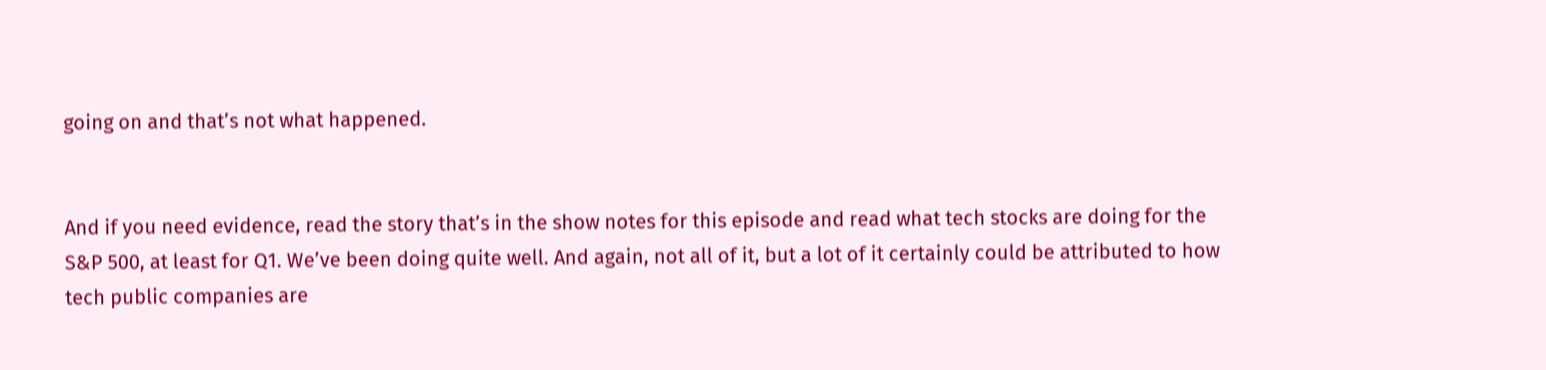going on and that’s not what happened.


And if you need evidence, read the story that’s in the show notes for this episode and read what tech stocks are doing for the S&P 500, at least for Q1. We’ve been doing quite well. And again, not all of it, but a lot of it certainly could be attributed to how tech public companies are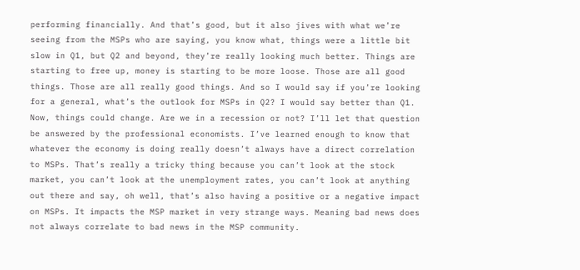performing financially. And that’s good, but it also jives with what we’re seeing from the MSPs who are saying, you know what, things were a little bit slow in Q1, but Q2 and beyond, they’re really looking much better. Things are starting to free up, money is starting to be more loose. Those are all good things. Those are all really good things. And so I would say if you’re looking for a general, what’s the outlook for MSPs in Q2? I would say better than Q1. Now, things could change. Are we in a recession or not? I’ll let that question be answered by the professional economists. I’ve learned enough to know that whatever the economy is doing really doesn’t always have a direct correlation to MSPs. That’s really a tricky thing because you can’t look at the stock market, you can’t look at the unemployment rates, you can’t look at anything out there and say, oh well, that’s also having a positive or a negative impact on MSPs. It impacts the MSP market in very strange ways. Meaning bad news does not always correlate to bad news in the MSP community.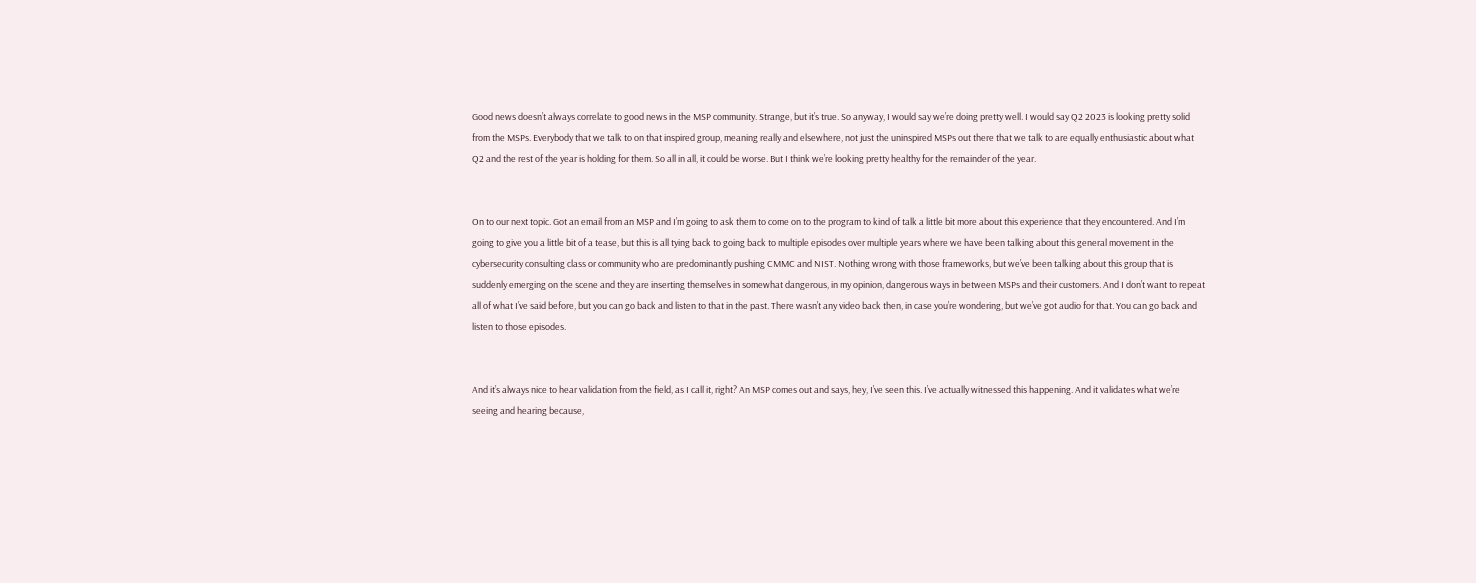Good news doesn’t always correlate to good news in the MSP community. Strange, but it’s true. So anyway, I would say we’re doing pretty well. I would say Q2 2023 is looking pretty solid from the MSPs. Everybody that we talk to on that inspired group, meaning really and elsewhere, not just the uninspired MSPs out there that we talk to are equally enthusiastic about what Q2 and the rest of the year is holding for them. So all in all, it could be worse. But I think we’re looking pretty healthy for the remainder of the year.


On to our next topic. Got an email from an MSP and I’m going to ask them to come on to the program to kind of talk a little bit more about this experience that they encountered. And I’m going to give you a little bit of a tease, but this is all tying back to going back to multiple episodes over multiple years where we have been talking about this general movement in the cybersecurity consulting class or community who are predominantly pushing CMMC and NIST. Nothing wrong with those frameworks, but we’ve been talking about this group that is suddenly emerging on the scene and they are inserting themselves in somewhat dangerous, in my opinion, dangerous ways in between MSPs and their customers. And I don’t want to repeat all of what I’ve said before, but you can go back and listen to that in the past. There wasn’t any video back then, in case you’re wondering, but we’ve got audio for that. You can go back and listen to those episodes.


And it’s always nice to hear validation from the field, as I call it, right? An MSP comes out and says, hey, I’ve seen this. I’ve actually witnessed this happening. And it validates what we’re seeing and hearing because,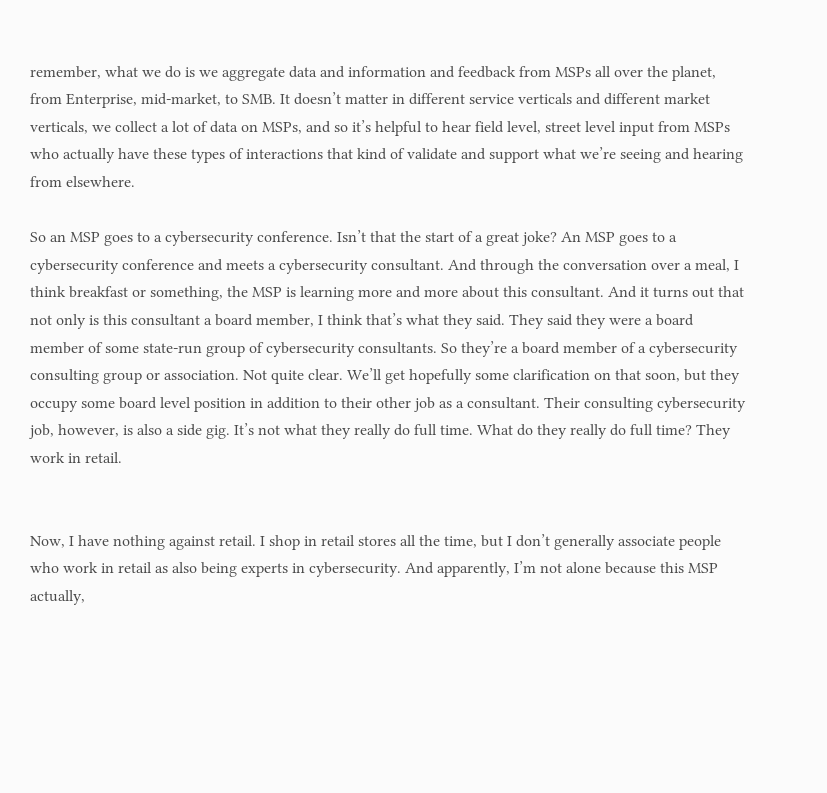remember, what we do is we aggregate data and information and feedback from MSPs all over the planet, from Enterprise, mid-market, to SMB. It doesn’t matter in different service verticals and different market verticals, we collect a lot of data on MSPs, and so it’s helpful to hear field level, street level input from MSPs who actually have these types of interactions that kind of validate and support what we’re seeing and hearing from elsewhere.

So an MSP goes to a cybersecurity conference. Isn’t that the start of a great joke? An MSP goes to a cybersecurity conference and meets a cybersecurity consultant. And through the conversation over a meal, I think breakfast or something, the MSP is learning more and more about this consultant. And it turns out that not only is this consultant a board member, I think that’s what they said. They said they were a board member of some state-run group of cybersecurity consultants. So they’re a board member of a cybersecurity consulting group or association. Not quite clear. We’ll get hopefully some clarification on that soon, but they occupy some board level position in addition to their other job as a consultant. Their consulting cybersecurity job, however, is also a side gig. It’s not what they really do full time. What do they really do full time? They work in retail.


Now, I have nothing against retail. I shop in retail stores all the time, but I don’t generally associate people who work in retail as also being experts in cybersecurity. And apparently, I’m not alone because this MSP actually,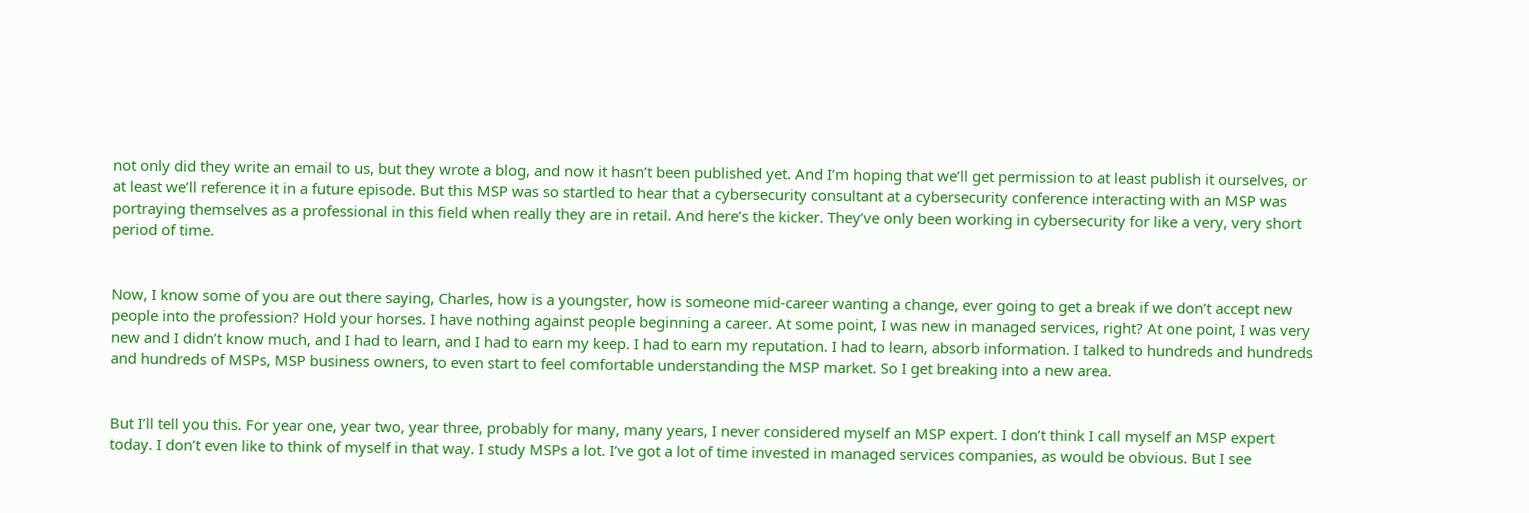not only did they write an email to us, but they wrote a blog, and now it hasn’t been published yet. And I’m hoping that we’ll get permission to at least publish it ourselves, or at least we’ll reference it in a future episode. But this MSP was so startled to hear that a cybersecurity consultant at a cybersecurity conference interacting with an MSP was portraying themselves as a professional in this field when really they are in retail. And here’s the kicker. They’ve only been working in cybersecurity for like a very, very short period of time.


Now, I know some of you are out there saying, Charles, how is a youngster, how is someone mid-career wanting a change, ever going to get a break if we don’t accept new people into the profession? Hold your horses. I have nothing against people beginning a career. At some point, I was new in managed services, right? At one point, I was very new and I didn’t know much, and I had to learn, and I had to earn my keep. I had to earn my reputation. I had to learn, absorb information. I talked to hundreds and hundreds and hundreds of MSPs, MSP business owners, to even start to feel comfortable understanding the MSP market. So I get breaking into a new area.


But I’ll tell you this. For year one, year two, year three, probably for many, many years, I never considered myself an MSP expert. I don’t think I call myself an MSP expert today. I don’t even like to think of myself in that way. I study MSPs a lot. I’ve got a lot of time invested in managed services companies, as would be obvious. But I see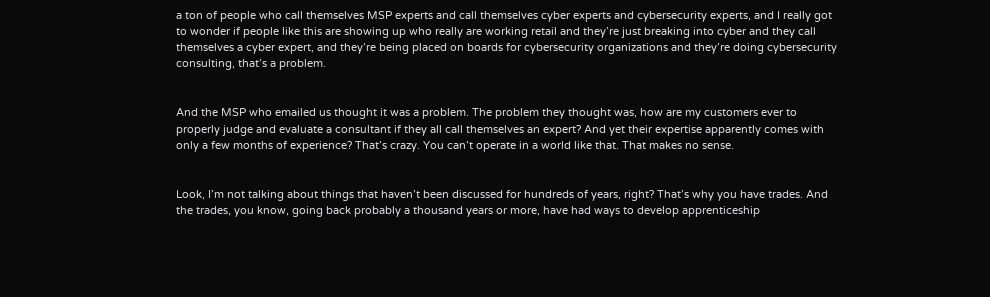a ton of people who call themselves MSP experts and call themselves cyber experts and cybersecurity experts, and I really got to wonder if people like this are showing up who really are working retail and they’re just breaking into cyber and they call themselves a cyber expert, and they’re being placed on boards for cybersecurity organizations and they’re doing cybersecurity consulting, that’s a problem.


And the MSP who emailed us thought it was a problem. The problem they thought was, how are my customers ever to properly judge and evaluate a consultant if they all call themselves an expert? And yet their expertise apparently comes with only a few months of experience? That’s crazy. You can’t operate in a world like that. That makes no sense.


Look, I’m not talking about things that haven’t been discussed for hundreds of years, right? That’s why you have trades. And the trades, you know, going back probably a thousand years or more, have had ways to develop apprenticeship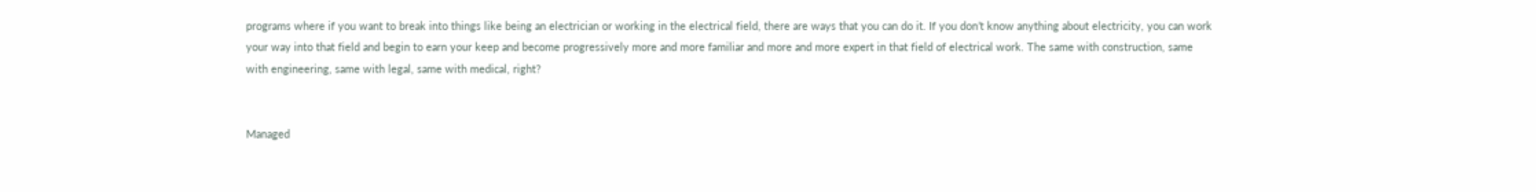programs where if you want to break into things like being an electrician or working in the electrical field, there are ways that you can do it. If you don’t know anything about electricity, you can work your way into that field and begin to earn your keep and become progressively more and more familiar and more and more expert in that field of electrical work. The same with construction, same with engineering, same with legal, same with medical, right?


Managed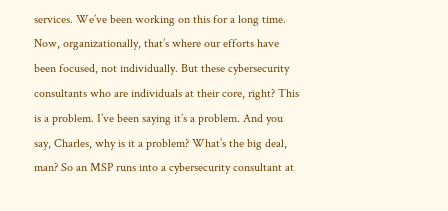services. We’ve been working on this for a long time. Now, organizationally, that’s where our efforts have been focused, not individually. But these cybersecurity consultants who are individuals at their core, right? This is a problem. I’ve been saying it’s a problem. And you say, Charles, why is it a problem? What’s the big deal, man? So an MSP runs into a cybersecurity consultant at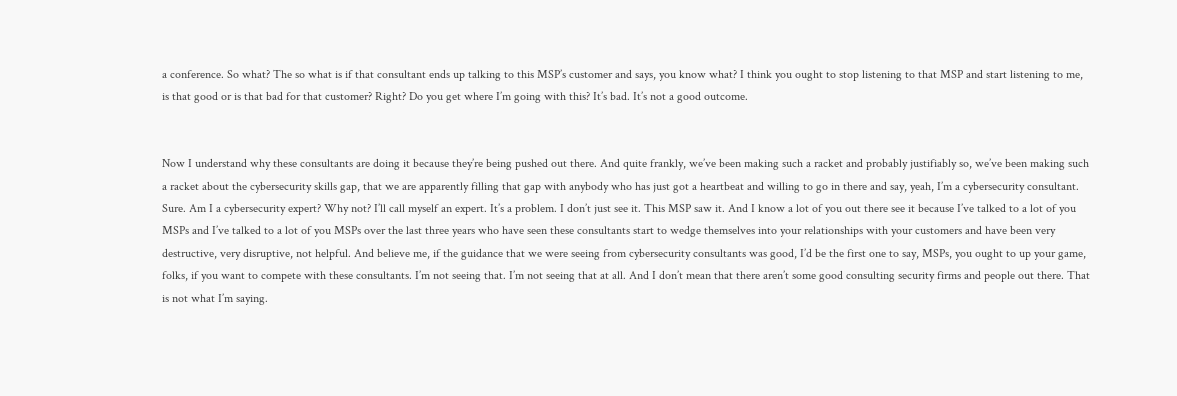a conference. So what? The so what is if that consultant ends up talking to this MSP’s customer and says, you know what? I think you ought to stop listening to that MSP and start listening to me, is that good or is that bad for that customer? Right? Do you get where I’m going with this? It’s bad. It’s not a good outcome.


Now I understand why these consultants are doing it because they’re being pushed out there. And quite frankly, we’ve been making such a racket and probably justifiably so, we’ve been making such a racket about the cybersecurity skills gap, that we are apparently filling that gap with anybody who has just got a heartbeat and willing to go in there and say, yeah, I’m a cybersecurity consultant. Sure. Am I a cybersecurity expert? Why not? I’ll call myself an expert. It’s a problem. I don’t just see it. This MSP saw it. And I know a lot of you out there see it because I’ve talked to a lot of you MSPs and I’ve talked to a lot of you MSPs over the last three years who have seen these consultants start to wedge themselves into your relationships with your customers and have been very destructive, very disruptive, not helpful. And believe me, if the guidance that we were seeing from cybersecurity consultants was good, I’d be the first one to say, MSPs, you ought to up your game, folks, if you want to compete with these consultants. I’m not seeing that. I’m not seeing that at all. And I don’t mean that there aren’t some good consulting security firms and people out there. That is not what I’m saying.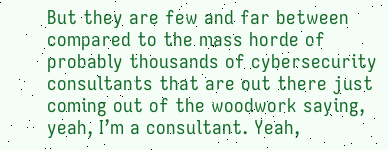But they are few and far between compared to the mass horde of probably thousands of cybersecurity consultants that are out there just coming out of the woodwork saying, yeah, I’m a consultant. Yeah,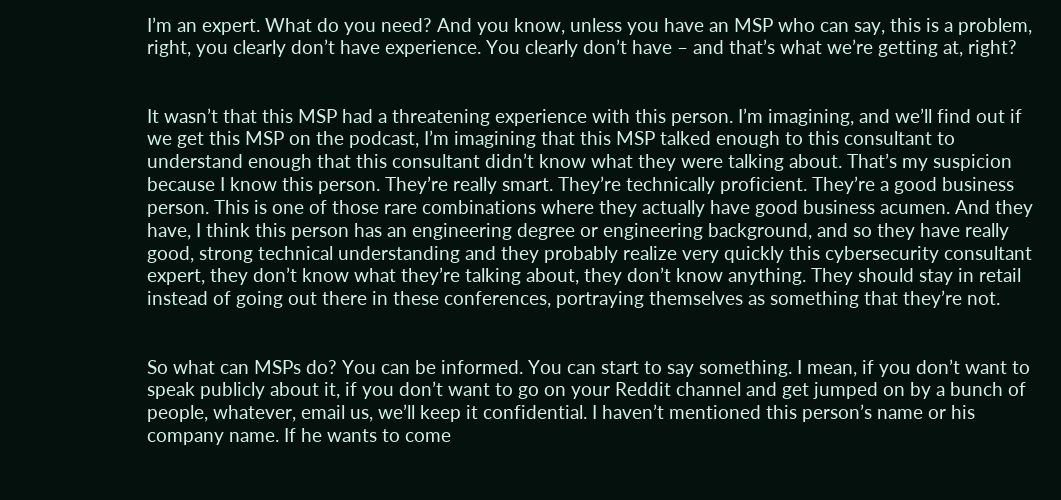I’m an expert. What do you need? And you know, unless you have an MSP who can say, this is a problem, right, you clearly don’t have experience. You clearly don’t have – and that’s what we’re getting at, right?


It wasn’t that this MSP had a threatening experience with this person. I’m imagining, and we’ll find out if we get this MSP on the podcast, I’m imagining that this MSP talked enough to this consultant to understand enough that this consultant didn’t know what they were talking about. That’s my suspicion because I know this person. They’re really smart. They’re technically proficient. They’re a good business person. This is one of those rare combinations where they actually have good business acumen. And they have, I think this person has an engineering degree or engineering background, and so they have really good, strong technical understanding and they probably realize very quickly this cybersecurity consultant expert, they don’t know what they’re talking about, they don’t know anything. They should stay in retail instead of going out there in these conferences, portraying themselves as something that they’re not.


So what can MSPs do? You can be informed. You can start to say something. I mean, if you don’t want to speak publicly about it, if you don’t want to go on your Reddit channel and get jumped on by a bunch of people, whatever, email us, we’ll keep it confidential. I haven’t mentioned this person’s name or his company name. If he wants to come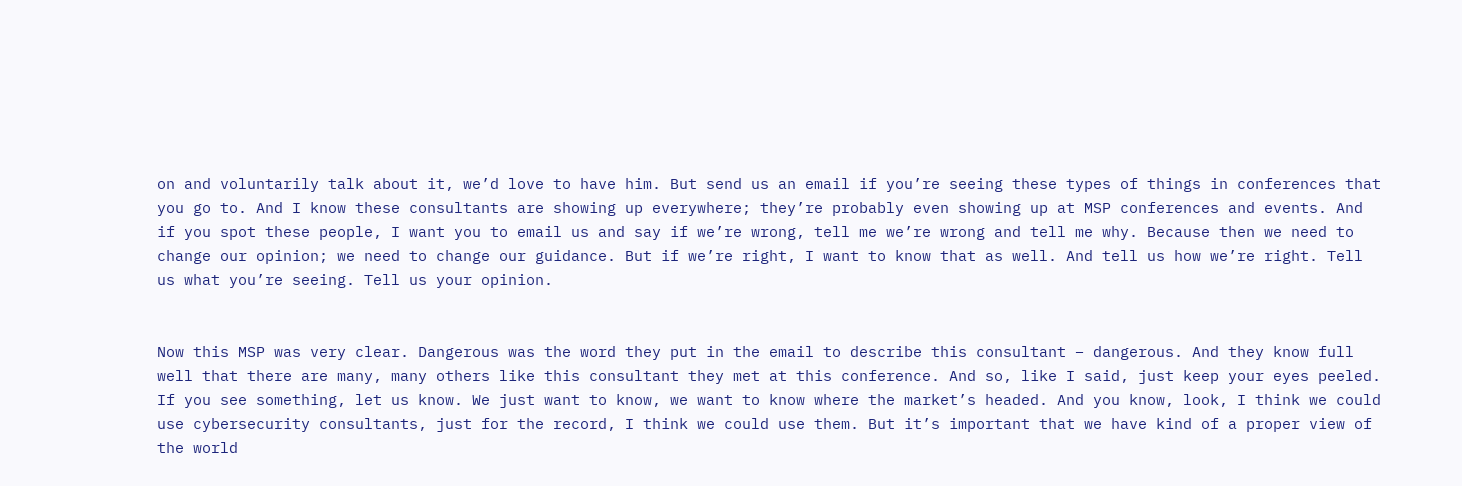on and voluntarily talk about it, we’d love to have him. But send us an email if you’re seeing these types of things in conferences that you go to. And I know these consultants are showing up everywhere; they’re probably even showing up at MSP conferences and events. And if you spot these people, I want you to email us and say if we’re wrong, tell me we’re wrong and tell me why. Because then we need to change our opinion; we need to change our guidance. But if we’re right, I want to know that as well. And tell us how we’re right. Tell us what you’re seeing. Tell us your opinion.


Now this MSP was very clear. Dangerous was the word they put in the email to describe this consultant – dangerous. And they know full well that there are many, many others like this consultant they met at this conference. And so, like I said, just keep your eyes peeled. If you see something, let us know. We just want to know, we want to know where the market’s headed. And you know, look, I think we could use cybersecurity consultants, just for the record, I think we could use them. But it’s important that we have kind of a proper view of the world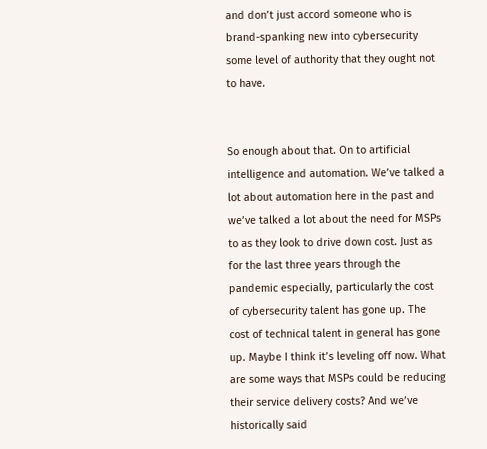and don’t just accord someone who is brand-spanking new into cybersecurity some level of authority that they ought not to have.


So enough about that. On to artificial intelligence and automation. We’ve talked a lot about automation here in the past and we’ve talked a lot about the need for MSPs to as they look to drive down cost. Just as for the last three years through the pandemic especially, particularly the cost of cybersecurity talent has gone up. The cost of technical talent in general has gone up. Maybe I think it’s leveling off now. What are some ways that MSPs could be reducing their service delivery costs? And we’ve historically said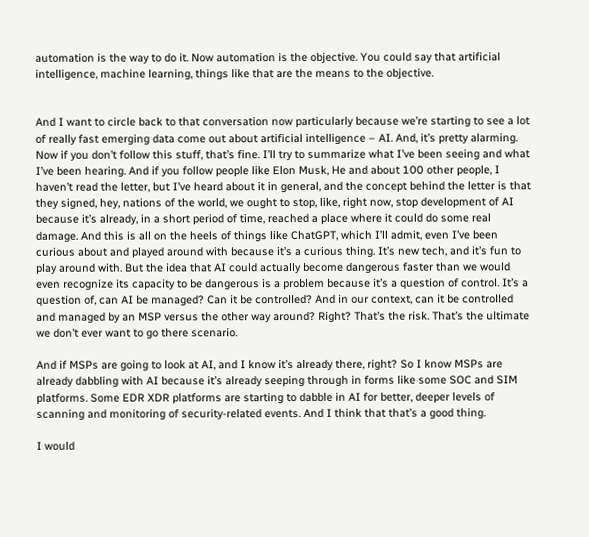automation is the way to do it. Now automation is the objective. You could say that artificial intelligence, machine learning, things like that are the means to the objective.


And I want to circle back to that conversation now particularly because we’re starting to see a lot of really fast emerging data come out about artificial intelligence – AI. And, it’s pretty alarming. Now if you don’t follow this stuff, that’s fine. I’ll try to summarize what I’ve been seeing and what I’ve been hearing. And if you follow people like Elon Musk, He and about 100 other people, I haven’t read the letter, but I’ve heard about it in general, and the concept behind the letter is that they signed, hey, nations of the world, we ought to stop, like, right now, stop development of AI because it’s already, in a short period of time, reached a place where it could do some real damage. And this is all on the heels of things like ChatGPT, which I’ll admit, even I’ve been curious about and played around with because it’s a curious thing. It’s new tech, and it’s fun to play around with. But the idea that AI could actually become dangerous faster than we would even recognize its capacity to be dangerous is a problem because it’s a question of control. It’s a question of, can AI be managed? Can it be controlled? And in our context, can it be controlled and managed by an MSP versus the other way around? Right? That’s the risk. That’s the ultimate we don’t ever want to go there scenario.

And if MSPs are going to look at AI, and I know it’s already there, right? So I know MSPs are already dabbling with AI because it’s already seeping through in forms like some SOC and SIM platforms. Some EDR XDR platforms are starting to dabble in AI for better, deeper levels of scanning and monitoring of security-related events. And I think that that’s a good thing.

I would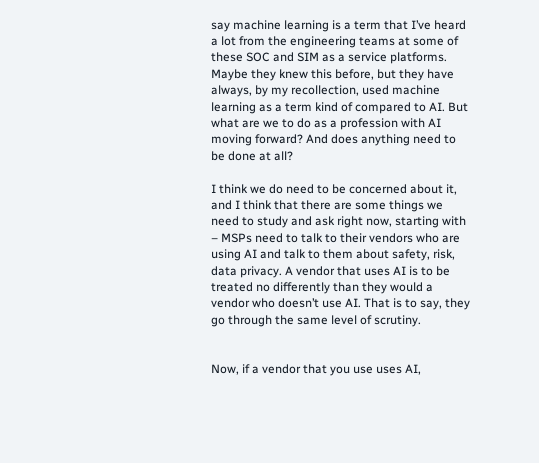say machine learning is a term that I’ve heard a lot from the engineering teams at some of these SOC and SIM as a service platforms. Maybe they knew this before, but they have always, by my recollection, used machine learning as a term kind of compared to AI. But what are we to do as a profession with AI moving forward? And does anything need to be done at all?

I think we do need to be concerned about it, and I think that there are some things we need to study and ask right now, starting with – MSPs need to talk to their vendors who are using AI and talk to them about safety, risk, data privacy. A vendor that uses AI is to be treated no differently than they would a vendor who doesn’t use AI. That is to say, they go through the same level of scrutiny.


Now, if a vendor that you use uses AI,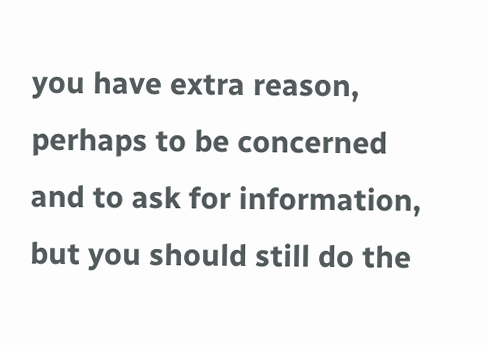you have extra reason, perhaps to be concerned and to ask for information, but you should still do the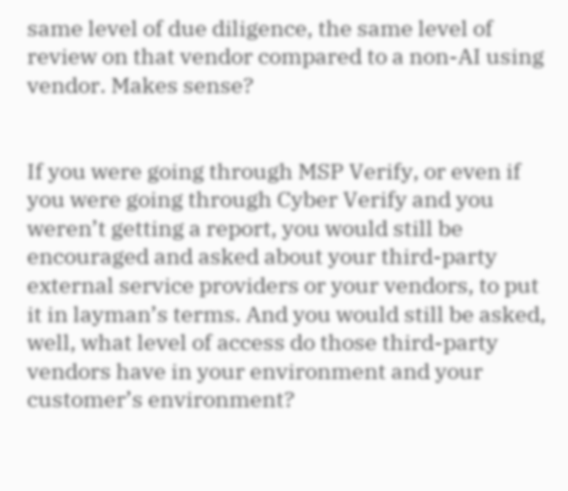same level of due diligence, the same level of review on that vendor compared to a non-AI using vendor. Makes sense?


If you were going through MSP Verify, or even if you were going through Cyber Verify and you weren’t getting a report, you would still be encouraged and asked about your third-party external service providers or your vendors, to put it in layman’s terms. And you would still be asked, well, what level of access do those third-party vendors have in your environment and your customer’s environment?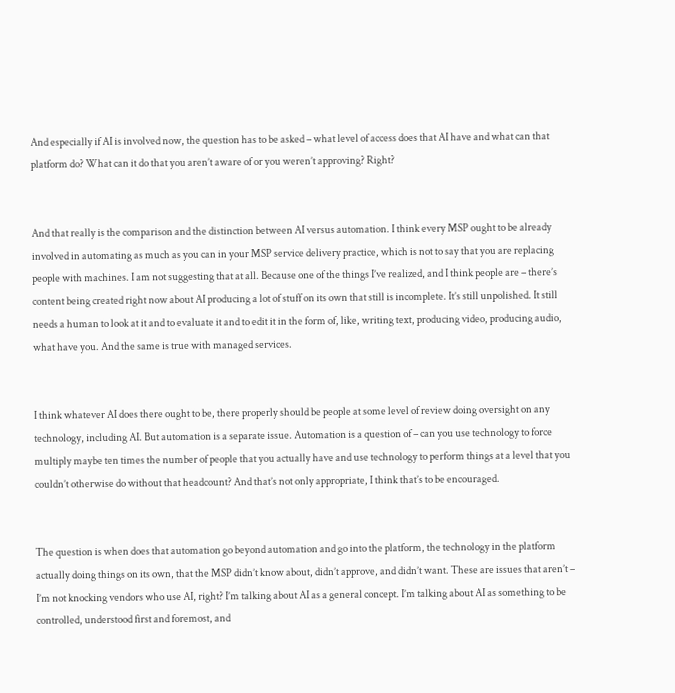And especially if AI is involved now, the question has to be asked – what level of access does that AI have and what can that platform do? What can it do that you aren’t aware of or you weren’t approving? Right?


And that really is the comparison and the distinction between AI versus automation. I think every MSP ought to be already involved in automating as much as you can in your MSP service delivery practice, which is not to say that you are replacing people with machines. I am not suggesting that at all. Because one of the things I’ve realized, and I think people are – there’s content being created right now about AI producing a lot of stuff on its own that still is incomplete. It’s still unpolished. It still needs a human to look at it and to evaluate it and to edit it in the form of, like, writing text, producing video, producing audio, what have you. And the same is true with managed services.


I think whatever AI does there ought to be, there properly should be people at some level of review doing oversight on any technology, including AI. But automation is a separate issue. Automation is a question of – can you use technology to force multiply maybe ten times the number of people that you actually have and use technology to perform things at a level that you couldn’t otherwise do without that headcount? And that’s not only appropriate, I think that’s to be encouraged.


The question is when does that automation go beyond automation and go into the platform, the technology in the platform actually doing things on its own, that the MSP didn’t know about, didn’t approve, and didn’t want. These are issues that aren’t – I’m not knocking vendors who use AI, right? I’m talking about AI as a general concept. I’m talking about AI as something to be controlled, understood first and foremost, and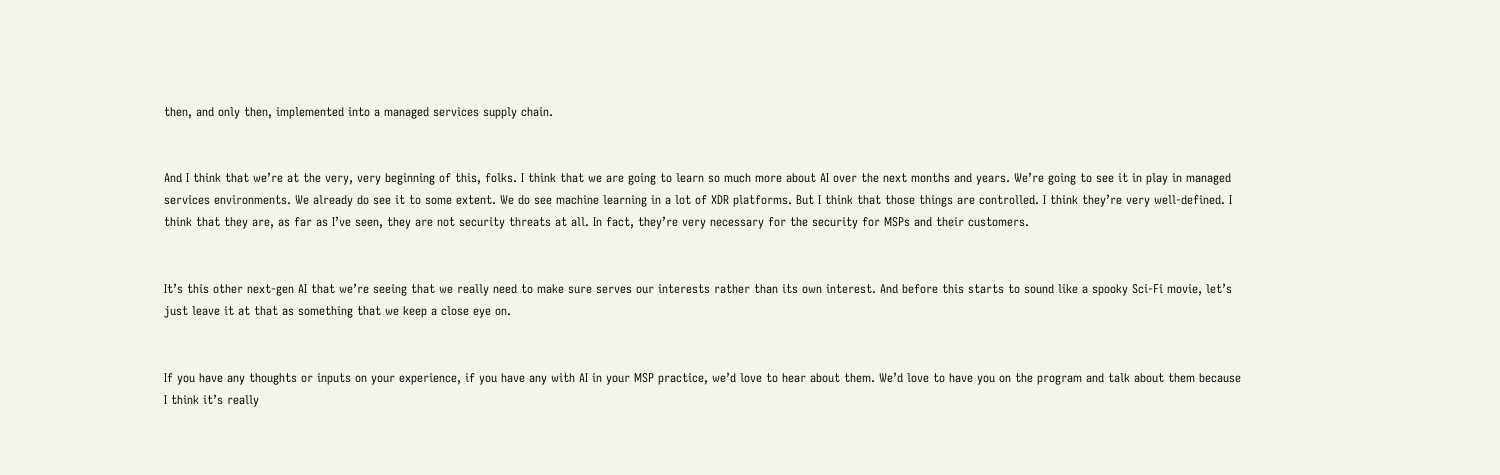then, and only then, implemented into a managed services supply chain.


And I think that we’re at the very, very beginning of this, folks. I think that we are going to learn so much more about AI over the next months and years. We’re going to see it in play in managed services environments. We already do see it to some extent. We do see machine learning in a lot of XDR platforms. But I think that those things are controlled. I think they’re very well-defined. I think that they are, as far as I’ve seen, they are not security threats at all. In fact, they’re very necessary for the security for MSPs and their customers.


It’s this other next-gen AI that we’re seeing that we really need to make sure serves our interests rather than its own interest. And before this starts to sound like a spooky Sci-Fi movie, let’s just leave it at that as something that we keep a close eye on.


If you have any thoughts or inputs on your experience, if you have any with AI in your MSP practice, we’d love to hear about them. We’d love to have you on the program and talk about them because I think it’s really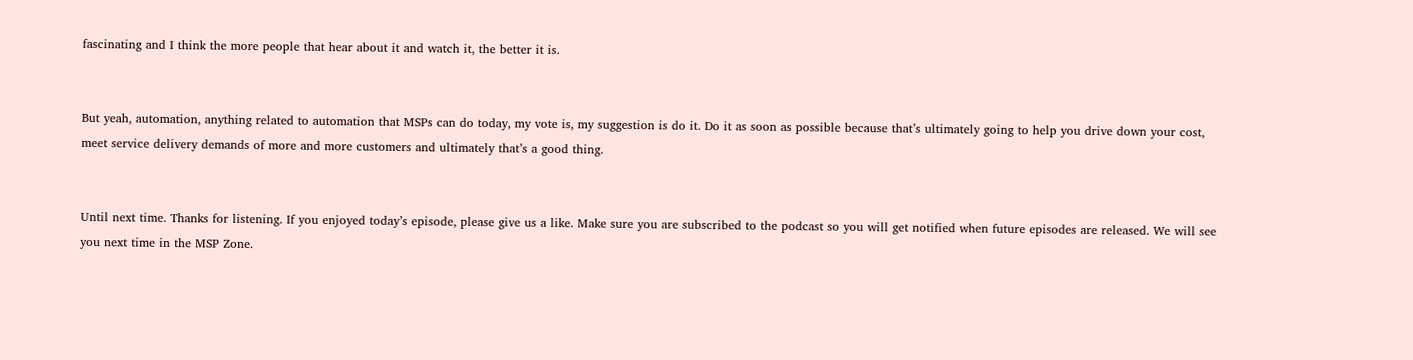fascinating and I think the more people that hear about it and watch it, the better it is.


But yeah, automation, anything related to automation that MSPs can do today, my vote is, my suggestion is do it. Do it as soon as possible because that’s ultimately going to help you drive down your cost, meet service delivery demands of more and more customers and ultimately that’s a good thing.


Until next time. Thanks for listening. If you enjoyed today’s episode, please give us a like. Make sure you are subscribed to the podcast so you will get notified when future episodes are released. We will see you next time in the MSP Zone.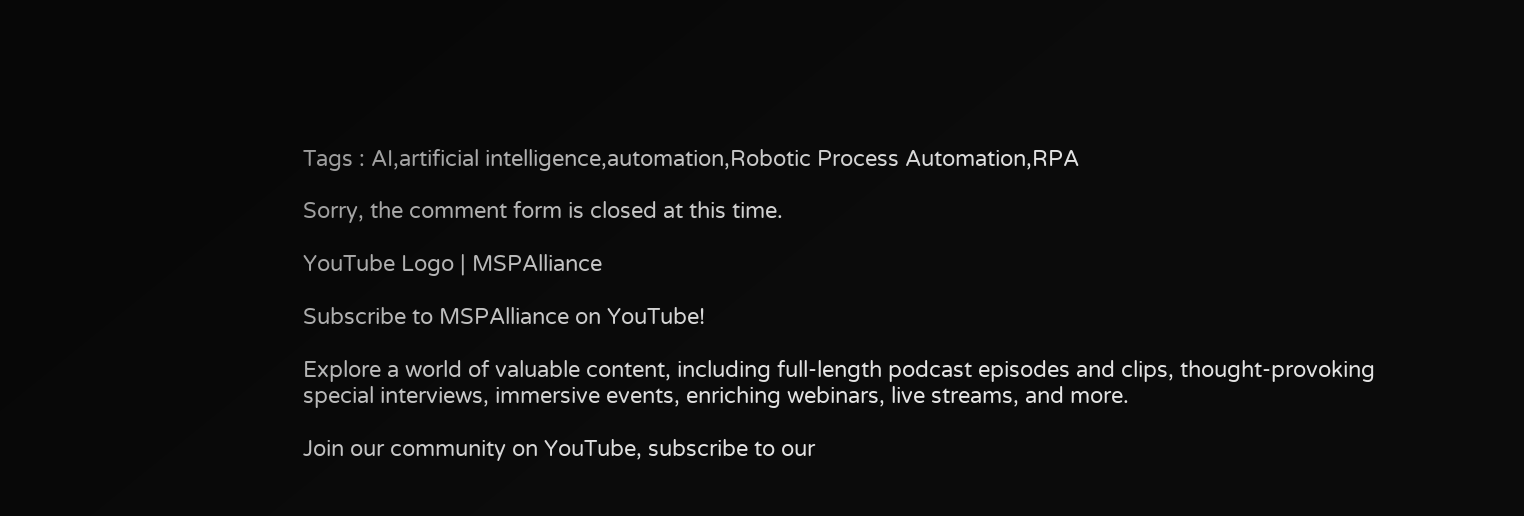Tags : AI,artificial intelligence,automation,Robotic Process Automation,RPA

Sorry, the comment form is closed at this time.

YouTube Logo | MSPAlliance

Subscribe to MSPAlliance on YouTube!

Explore a world of valuable content, including full-length podcast episodes and clips, thought-provoking special interviews, immersive events, enriching webinars, live streams, and more.

Join our community on YouTube, subscribe to our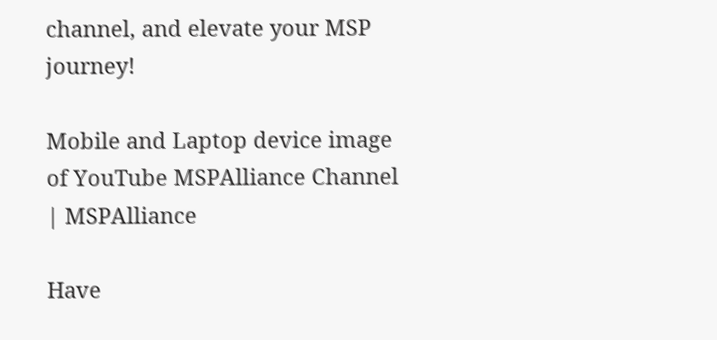channel, and elevate your MSP journey!

Mobile and Laptop device image of YouTube MSPAlliance Channel | MSPAlliance

Have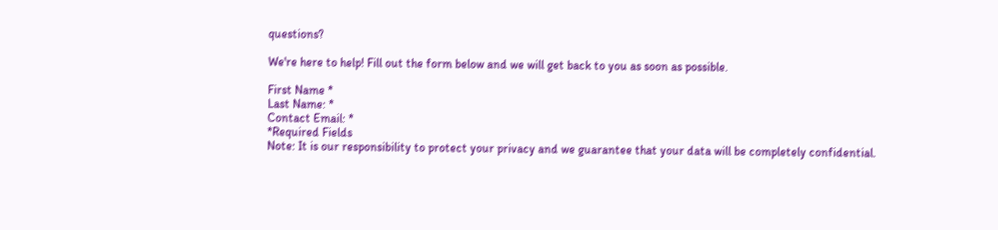questions?

We're here to help! Fill out the form below and we will get back to you as soon as possible.

First Name *
Last Name: *
Contact Email: *
*Required Fields
Note: It is our responsibility to protect your privacy and we guarantee that your data will be completely confidential.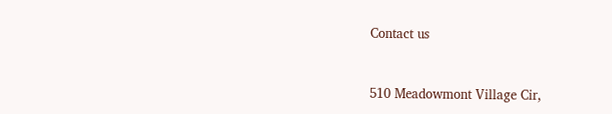Contact us


510 Meadowmont Village Cir,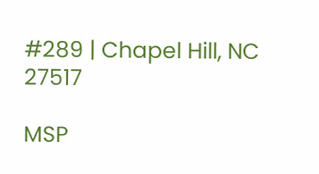#289 | Chapel Hill, NC 27517

MSP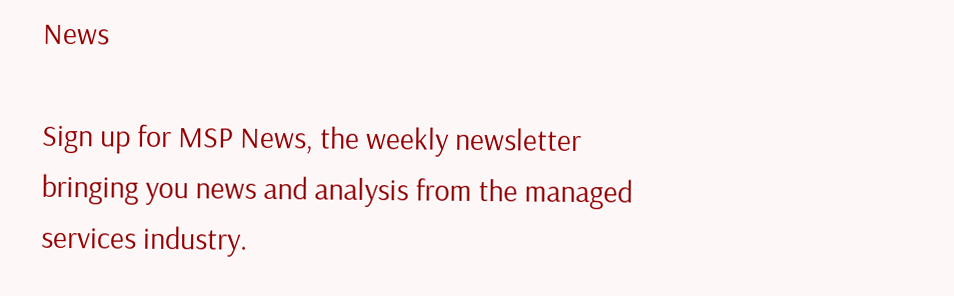News

Sign up for MSP News, the weekly newsletter bringing you news and analysis from the managed services industry.